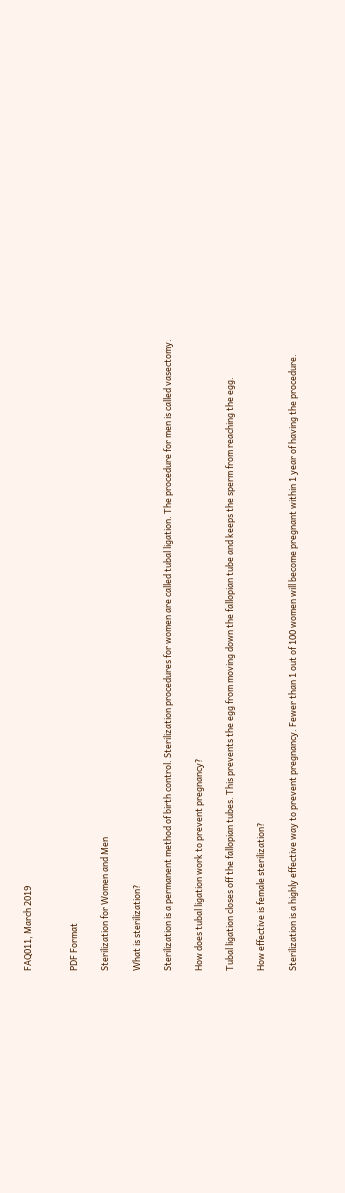FAQ011, March 2019


PDF Format

Sterilization for Women and Men

What is sterilization?

Sterilization is a permanent method of birth control. Sterilization procedures for women are called tubal ligation. The procedure for men is called vasectomy.

How does tubal ligation work to prevent pregnancy?

Tubal ligation closes off the fallopian tubes. This prevents the egg from moving down the fallopian tube and keeps the sperm from reaching the egg.

How effective is female sterilization?

Sterilization is a highly effective way to prevent pregnancy. Fewer than 1 out of 100 women will become pregnant within 1 year of having the procedure.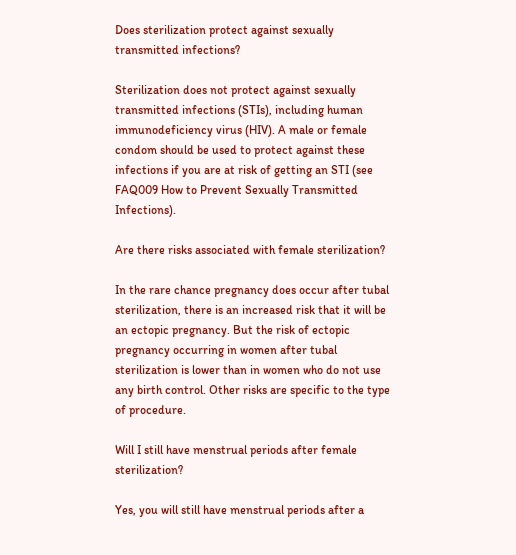Does sterilization protect against sexually transmitted infections?

Sterilization does not protect against sexually transmitted infections (STIs), including human immunodeficiency virus (HIV). A male or female condom should be used to protect against these infections if you are at risk of getting an STI (see FAQ009 How to Prevent Sexually Transmitted Infections).

Are there risks associated with female sterilization?

In the rare chance pregnancy does occur after tubal sterilization, there is an increased risk that it will be an ectopic pregnancy. But the risk of ectopic pregnancy occurring in women after tubal sterilization is lower than in women who do not use any birth control. Other risks are specific to the type of procedure.

Will I still have menstrual periods after female sterilization?

Yes, you will still have menstrual periods after a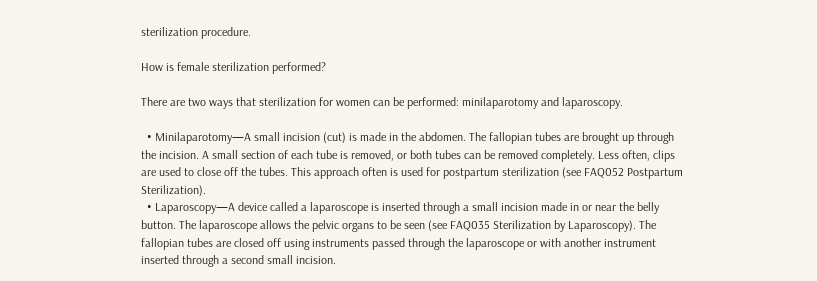sterilization procedure.

How is female sterilization performed?

There are two ways that sterilization for women can be performed: minilaparotomy and laparoscopy.

  • Minilaparotomy—A small incision (cut) is made in the abdomen. The fallopian tubes are brought up through the incision. A small section of each tube is removed, or both tubes can be removed completely. Less often, clips are used to close off the tubes. This approach often is used for postpartum sterilization (see FAQ052 Postpartum Sterilization).
  • Laparoscopy—A device called a laparoscope is inserted through a small incision made in or near the belly button. The laparoscope allows the pelvic organs to be seen (see FAQ035 Sterilization by Laparoscopy). The fallopian tubes are closed off using instruments passed through the laparoscope or with another instrument inserted through a second small incision.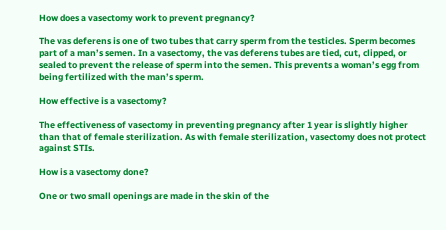How does a vasectomy work to prevent pregnancy?

The vas deferens is one of two tubes that carry sperm from the testicles. Sperm becomes part of a man’s semen. In a vasectomy, the vas deferens tubes are tied, cut, clipped, or sealed to prevent the release of sperm into the semen. This prevents a woman’s egg from being fertilized with the man’s sperm.

How effective is a vasectomy?

The effectiveness of vasectomy in preventing pregnancy after 1 year is slightly higher than that of female sterilization. As with female sterilization, vasectomy does not protect against STIs.

How is a vasectomy done?

One or two small openings are made in the skin of the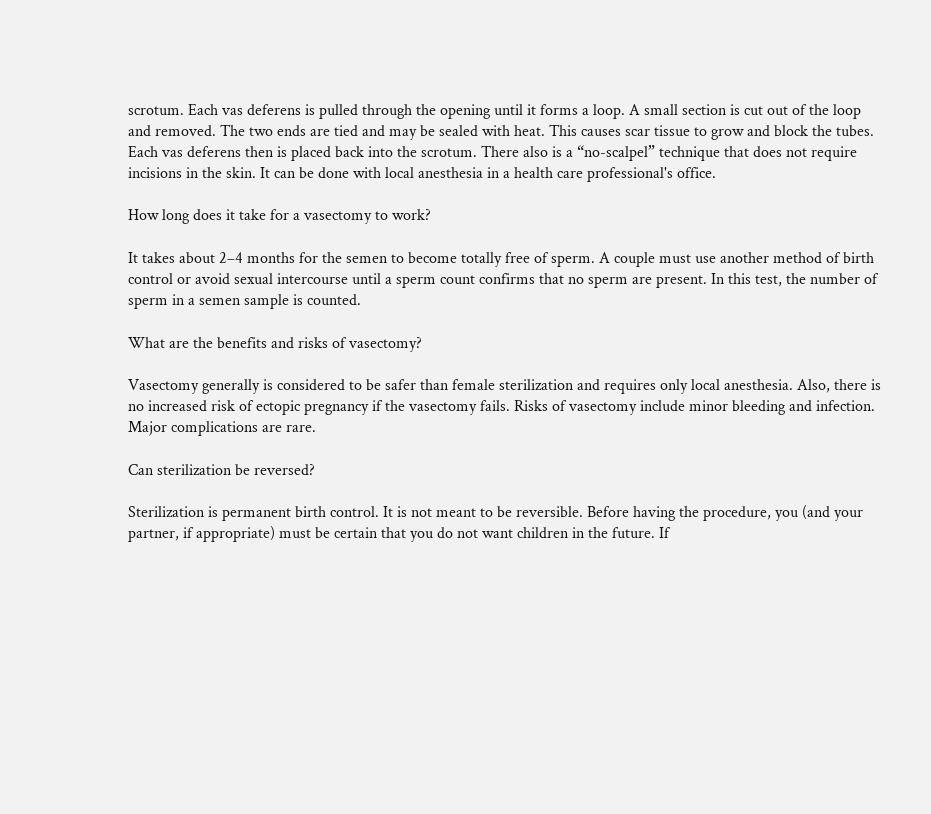scrotum. Each vas deferens is pulled through the opening until it forms a loop. A small section is cut out of the loop and removed. The two ends are tied and may be sealed with heat. This causes scar tissue to grow and block the tubes. Each vas deferens then is placed back into the scrotum. There also is a “no-scalpel” technique that does not require incisions in the skin. It can be done with local anesthesia in a health care professional's office.

How long does it take for a vasectomy to work?

It takes about 2–4 months for the semen to become totally free of sperm. A couple must use another method of birth control or avoid sexual intercourse until a sperm count confirms that no sperm are present. In this test, the number of sperm in a semen sample is counted.

What are the benefits and risks of vasectomy?

Vasectomy generally is considered to be safer than female sterilization and requires only local anesthesia. Also, there is no increased risk of ectopic pregnancy if the vasectomy fails. Risks of vasectomy include minor bleeding and infection. Major complications are rare.

Can sterilization be reversed?

Sterilization is permanent birth control. It is not meant to be reversible. Before having the procedure, you (and your partner, if appropriate) must be certain that you do not want children in the future. If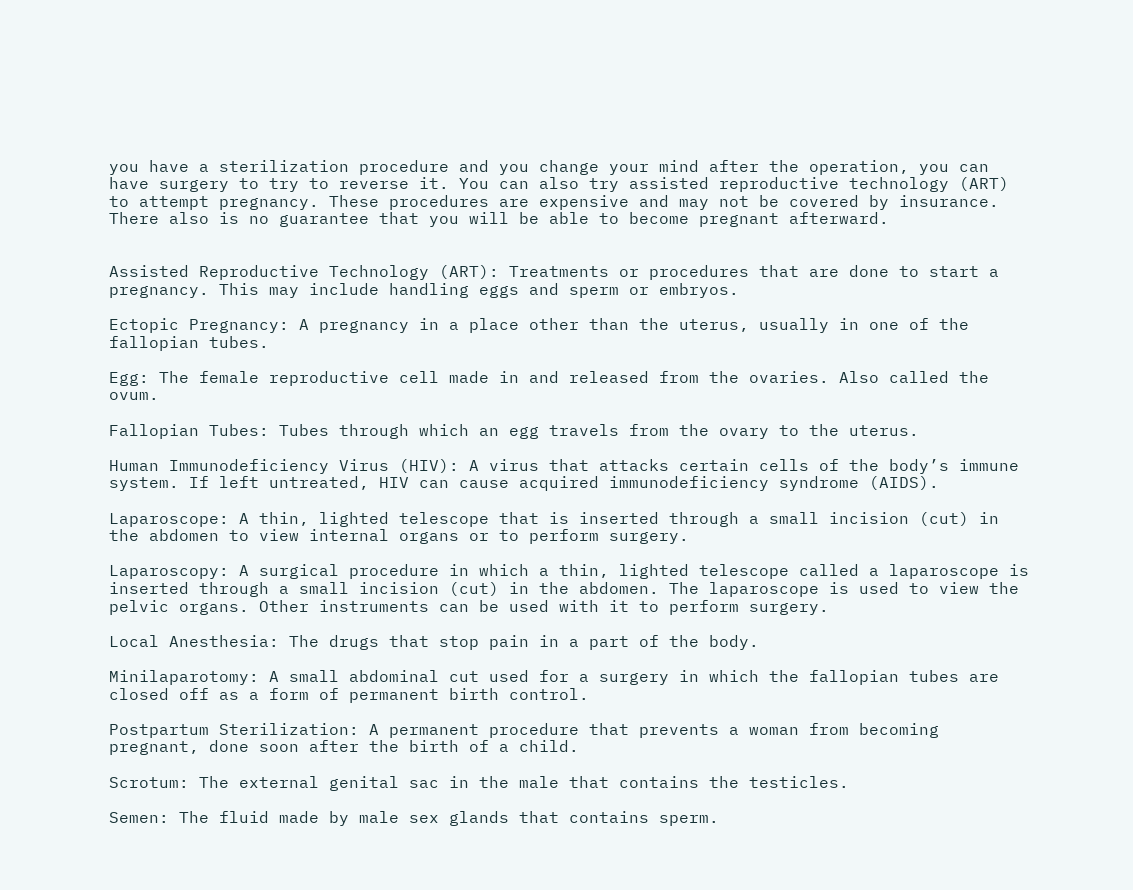you have a sterilization procedure and you change your mind after the operation, you can have surgery to try to reverse it. You can also try assisted reproductive technology (ART) to attempt pregnancy. These procedures are expensive and may not be covered by insurance. There also is no guarantee that you will be able to become pregnant afterward.


Assisted Reproductive Technology (ART): Treatments or procedures that are done to start a pregnancy. This may include handling eggs and sperm or embryos.

Ectopic Pregnancy: A pregnancy in a place other than the uterus, usually in one of the fallopian tubes.

Egg: The female reproductive cell made in and released from the ovaries. Also called the ovum.

Fallopian Tubes: Tubes through which an egg travels from the ovary to the uterus.

Human Immunodeficiency Virus (HIV): A virus that attacks certain cells of the body’s immune system. If left untreated, HIV can cause acquired immunodeficiency syndrome (AIDS).

Laparoscope: A thin, lighted telescope that is inserted through a small incision (cut) in the abdomen to view internal organs or to perform surgery.

Laparoscopy: A surgical procedure in which a thin, lighted telescope called a laparoscope is inserted through a small incision (cut) in the abdomen. The laparoscope is used to view the pelvic organs. Other instruments can be used with it to perform surgery.

Local Anesthesia: The drugs that stop pain in a part of the body.

Minilaparotomy: A small abdominal cut used for a surgery in which the fallopian tubes are closed off as a form of permanent birth control.

Postpartum Sterilization: A permanent procedure that prevents a woman from becoming pregnant, done soon after the birth of a child.

Scrotum: The external genital sac in the male that contains the testicles.

Semen: The fluid made by male sex glands that contains sperm.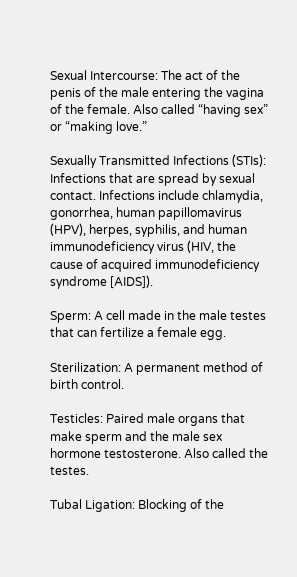Sexual Intercourse: The act of the penis of the male entering the vagina of the female. Also called “having sex” or “making love.”

Sexually Transmitted Infections (STIs): Infections that are spread by sexual contact. Infections include chlamydia, gonorrhea, human papillomavirus (HPV), herpes, syphilis, and human immunodeficiency virus (HIV, the cause of acquired immunodeficiency syndrome [AIDS]).

Sperm: A cell made in the male testes that can fertilize a female egg.

Sterilization: A permanent method of birth control.

Testicles: Paired male organs that make sperm and the male sex hormone testosterone. Also called the testes.

Tubal Ligation: Blocking of the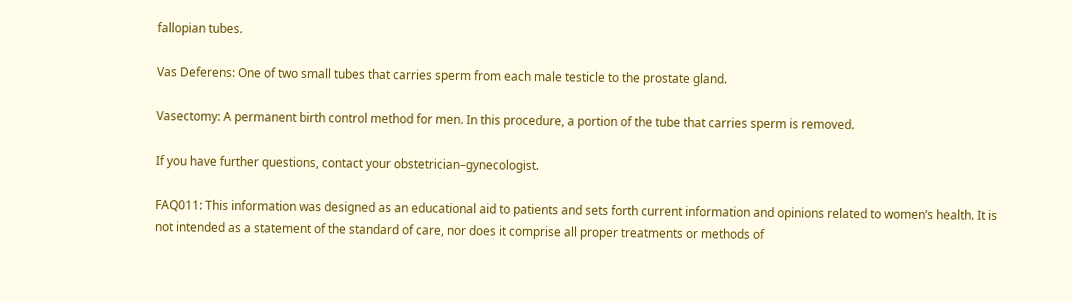fallopian tubes.

Vas Deferens: One of two small tubes that carries sperm from each male testicle to the prostate gland.

Vasectomy: A permanent birth control method for men. In this procedure, a portion of the tube that carries sperm is removed.

If you have further questions, contact your obstetrician–gynecologist.

FAQ011: This information was designed as an educational aid to patients and sets forth current information and opinions related to women’s health. It is not intended as a statement of the standard of care, nor does it comprise all proper treatments or methods of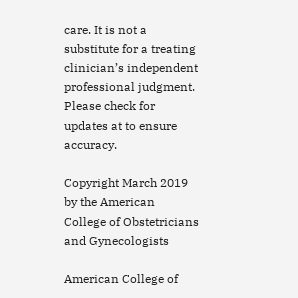care. It is not a substitute for a treating clinician’s independent professional judgment. Please check for updates at to ensure accuracy.

Copyright March 2019 by the American College of Obstetricians and Gynecologists

American College of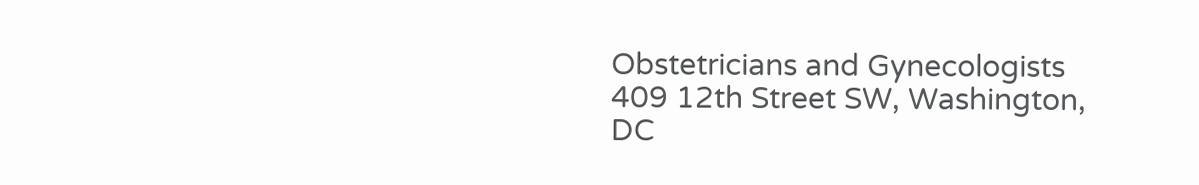Obstetricians and Gynecologists
409 12th Street SW, Washington, DC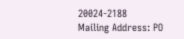20024-2188
Mailing Address: PO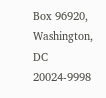Box 96920, Washington, DC 20024-9998